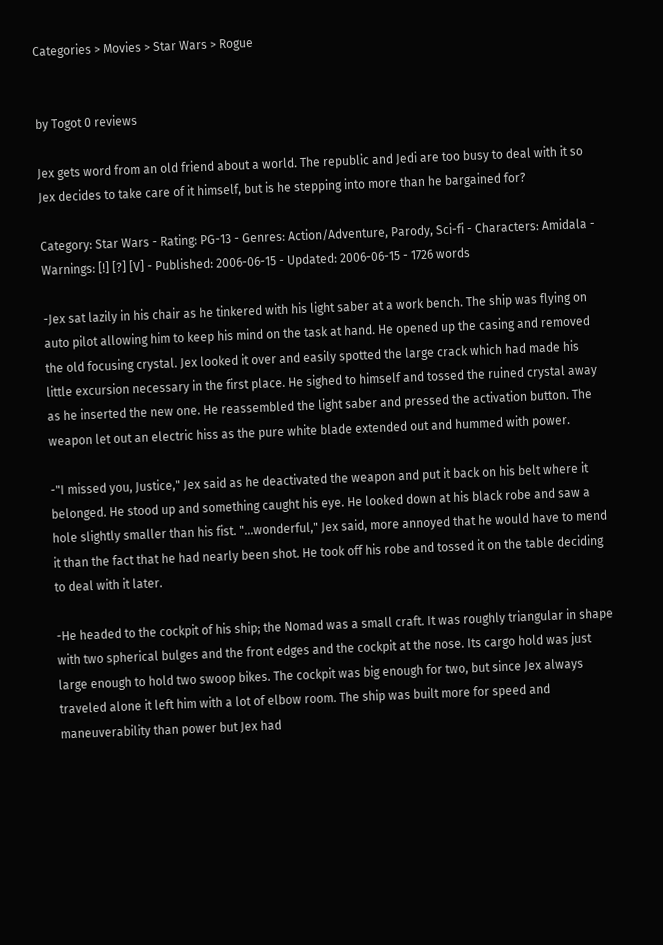Categories > Movies > Star Wars > Rogue


by Togot 0 reviews

Jex gets word from an old friend about a world. The republic and Jedi are too busy to deal with it so Jex decides to take care of it himself, but is he stepping into more than he bargained for?

Category: Star Wars - Rating: PG-13 - Genres: Action/Adventure, Parody, Sci-fi - Characters: Amidala - Warnings: [!] [?] [V] - Published: 2006-06-15 - Updated: 2006-06-15 - 1726 words

-Jex sat lazily in his chair as he tinkered with his light saber at a work bench. The ship was flying on auto pilot allowing him to keep his mind on the task at hand. He opened up the casing and removed the old focusing crystal. Jex looked it over and easily spotted the large crack which had made his little excursion necessary in the first place. He sighed to himself and tossed the ruined crystal away as he inserted the new one. He reassembled the light saber and pressed the activation button. The weapon let out an electric hiss as the pure white blade extended out and hummed with power.

-"I missed you, Justice," Jex said as he deactivated the weapon and put it back on his belt where it belonged. He stood up and something caught his eye. He looked down at his black robe and saw a hole slightly smaller than his fist. "...wonderful," Jex said, more annoyed that he would have to mend it than the fact that he had nearly been shot. He took off his robe and tossed it on the table deciding to deal with it later.

-He headed to the cockpit of his ship; the Nomad was a small craft. It was roughly triangular in shape with two spherical bulges and the front edges and the cockpit at the nose. Its cargo hold was just large enough to hold two swoop bikes. The cockpit was big enough for two, but since Jex always traveled alone it left him with a lot of elbow room. The ship was built more for speed and maneuverability than power but Jex had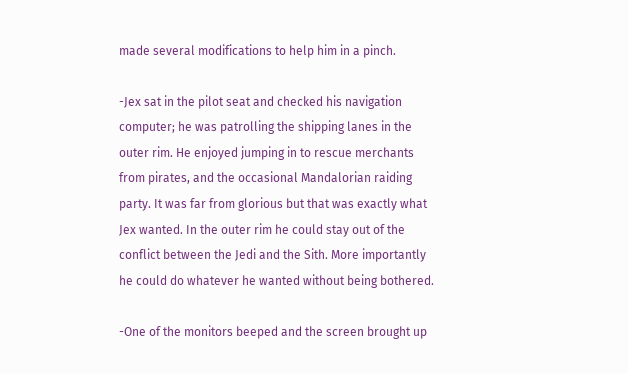made several modifications to help him in a pinch.

-Jex sat in the pilot seat and checked his navigation computer; he was patrolling the shipping lanes in the outer rim. He enjoyed jumping in to rescue merchants from pirates, and the occasional Mandalorian raiding party. It was far from glorious but that was exactly what Jex wanted. In the outer rim he could stay out of the conflict between the Jedi and the Sith. More importantly he could do whatever he wanted without being bothered.

-One of the monitors beeped and the screen brought up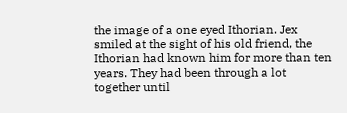the image of a one eyed Ithorian. Jex smiled at the sight of his old friend, the Ithorian had known him for more than ten years. They had been through a lot together until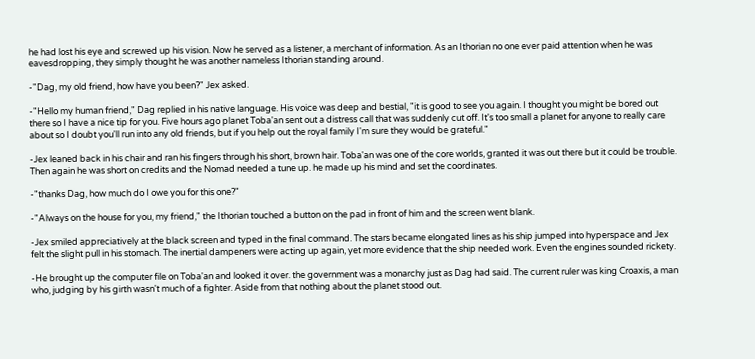he had lost his eye and screwed up his vision. Now he served as a listener, a merchant of information. As an Ithorian no one ever paid attention when he was eavesdropping, they simply thought he was another nameless Ithorian standing around.

-"Dag, my old friend, how have you been?" Jex asked.

-"Hello my human friend," Dag replied in his native language. His voice was deep and bestial, "it is good to see you again. I thought you might be bored out there so I have a nice tip for you. Five hours ago planet Toba'an sent out a distress call that was suddenly cut off. It's too small a planet for anyone to really care about so I doubt you'll run into any old friends, but if you help out the royal family I'm sure they would be grateful."

-Jex leaned back in his chair and ran his fingers through his short, brown hair. Toba'an was one of the core worlds, granted it was out there but it could be trouble. Then again he was short on credits and the Nomad needed a tune up. he made up his mind and set the coordinates.

-"thanks Dag, how much do I owe you for this one?"

-"Always on the house for you, my friend," the Ithorian touched a button on the pad in front of him and the screen went blank.

-Jex smiled appreciatively at the black screen and typed in the final command. The stars became elongated lines as his ship jumped into hyperspace and Jex felt the slight pull in his stomach. The inertial dampeners were acting up again, yet more evidence that the ship needed work. Even the engines sounded rickety.

-He brought up the computer file on Toba'an and looked it over. the government was a monarchy just as Dag had said. The current ruler was king Croaxis, a man who, judging by his girth wasn't much of a fighter. Aside from that nothing about the planet stood out.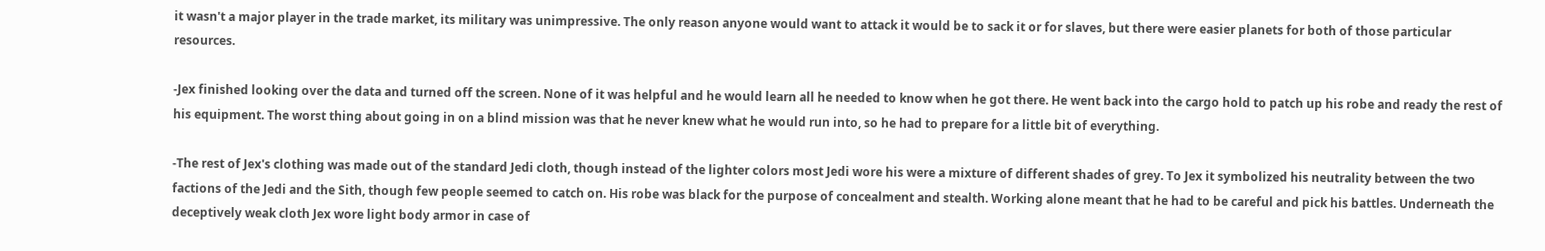it wasn't a major player in the trade market, its military was unimpressive. The only reason anyone would want to attack it would be to sack it or for slaves, but there were easier planets for both of those particular resources.

-Jex finished looking over the data and turned off the screen. None of it was helpful and he would learn all he needed to know when he got there. He went back into the cargo hold to patch up his robe and ready the rest of his equipment. The worst thing about going in on a blind mission was that he never knew what he would run into, so he had to prepare for a little bit of everything.

-The rest of Jex's clothing was made out of the standard Jedi cloth, though instead of the lighter colors most Jedi wore his were a mixture of different shades of grey. To Jex it symbolized his neutrality between the two factions of the Jedi and the Sith, though few people seemed to catch on. His robe was black for the purpose of concealment and stealth. Working alone meant that he had to be careful and pick his battles. Underneath the deceptively weak cloth Jex wore light body armor in case of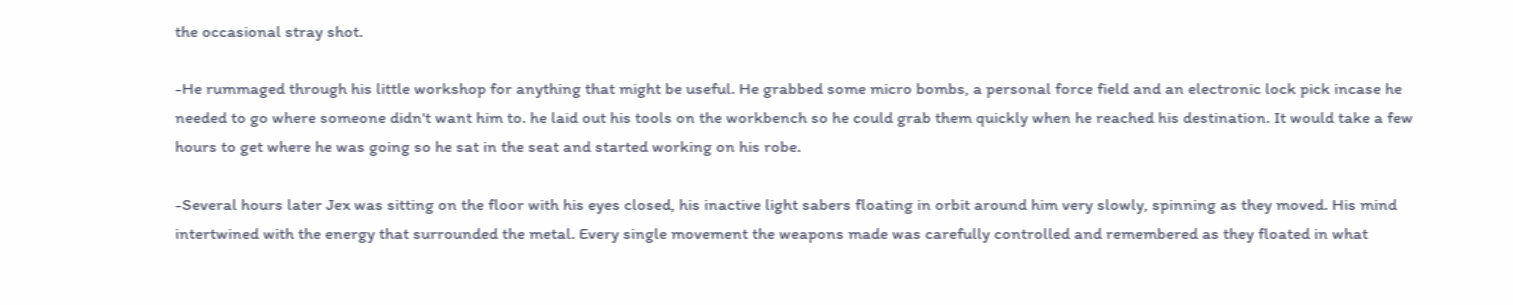the occasional stray shot.

-He rummaged through his little workshop for anything that might be useful. He grabbed some micro bombs, a personal force field and an electronic lock pick incase he needed to go where someone didn't want him to. he laid out his tools on the workbench so he could grab them quickly when he reached his destination. It would take a few hours to get where he was going so he sat in the seat and started working on his robe.

-Several hours later Jex was sitting on the floor with his eyes closed, his inactive light sabers floating in orbit around him very slowly, spinning as they moved. His mind intertwined with the energy that surrounded the metal. Every single movement the weapons made was carefully controlled and remembered as they floated in what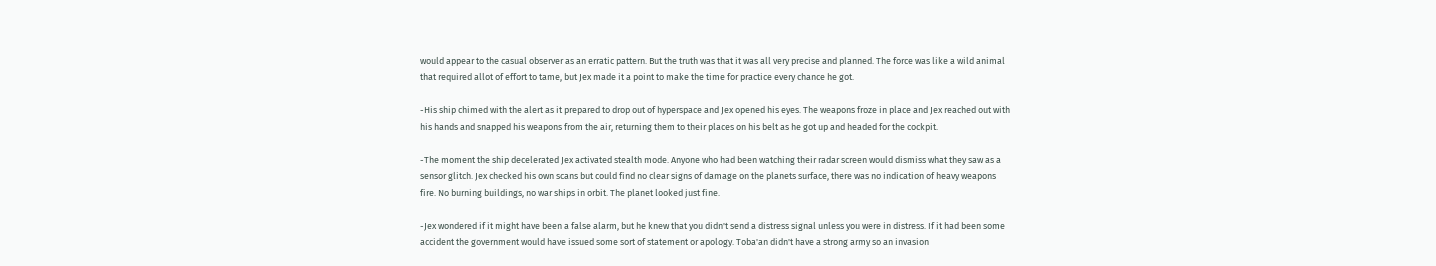would appear to the casual observer as an erratic pattern. But the truth was that it was all very precise and planned. The force was like a wild animal that required allot of effort to tame, but Jex made it a point to make the time for practice every chance he got.

-His ship chimed with the alert as it prepared to drop out of hyperspace and Jex opened his eyes. The weapons froze in place and Jex reached out with his hands and snapped his weapons from the air, returning them to their places on his belt as he got up and headed for the cockpit.

-The moment the ship decelerated Jex activated stealth mode. Anyone who had been watching their radar screen would dismiss what they saw as a sensor glitch. Jex checked his own scans but could find no clear signs of damage on the planets surface, there was no indication of heavy weapons fire. No burning buildings, no war ships in orbit. The planet looked just fine.

-Jex wondered if it might have been a false alarm, but he knew that you didn't send a distress signal unless you were in distress. If it had been some accident the government would have issued some sort of statement or apology. Toba'an didn't have a strong army so an invasion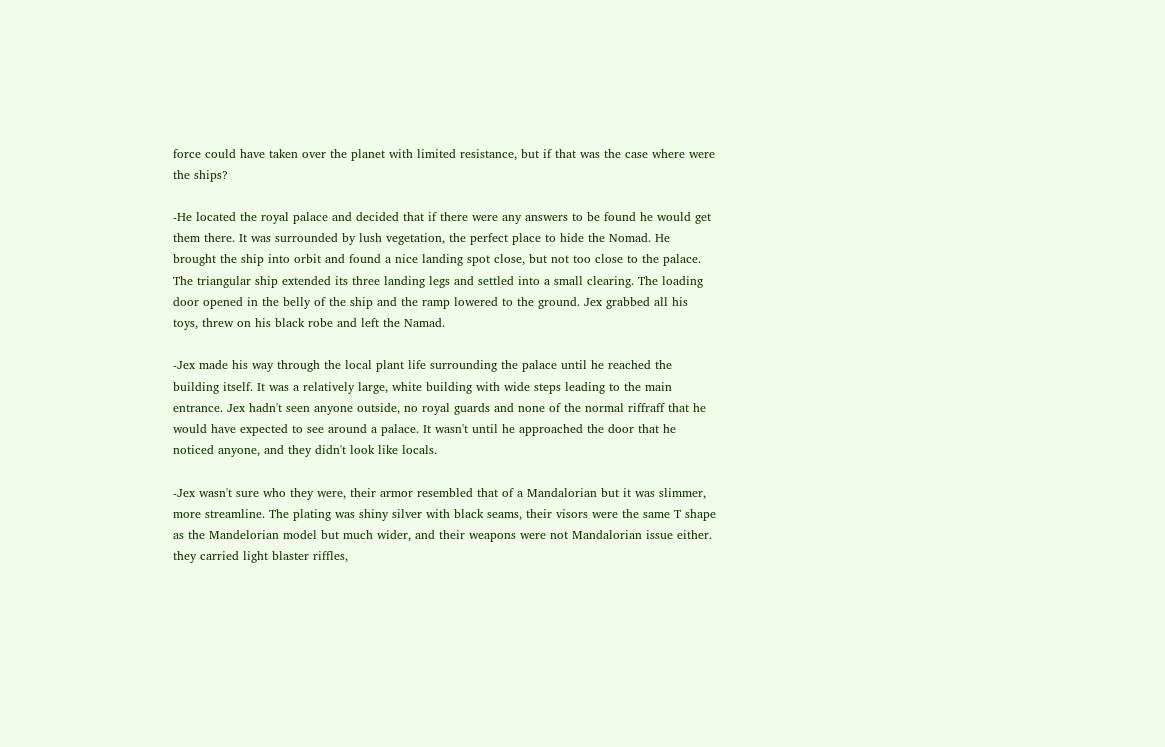force could have taken over the planet with limited resistance, but if that was the case where were the ships?

-He located the royal palace and decided that if there were any answers to be found he would get them there. It was surrounded by lush vegetation, the perfect place to hide the Nomad. He brought the ship into orbit and found a nice landing spot close, but not too close to the palace. The triangular ship extended its three landing legs and settled into a small clearing. The loading door opened in the belly of the ship and the ramp lowered to the ground. Jex grabbed all his toys, threw on his black robe and left the Namad.

-Jex made his way through the local plant life surrounding the palace until he reached the building itself. It was a relatively large, white building with wide steps leading to the main entrance. Jex hadn't seen anyone outside, no royal guards and none of the normal riffraff that he would have expected to see around a palace. It wasn't until he approached the door that he noticed anyone, and they didn't look like locals.

-Jex wasn't sure who they were, their armor resembled that of a Mandalorian but it was slimmer, more streamline. The plating was shiny silver with black seams, their visors were the same T shape as the Mandelorian model but much wider, and their weapons were not Mandalorian issue either. they carried light blaster riffles,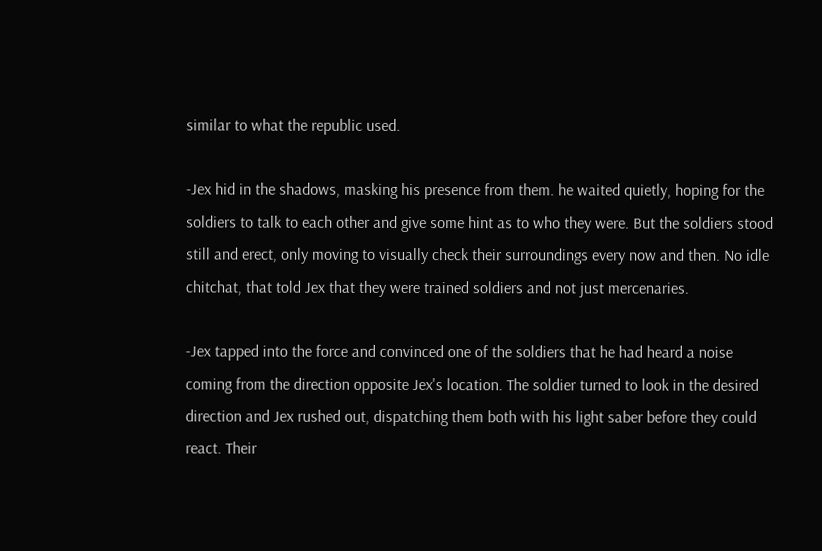similar to what the republic used.

-Jex hid in the shadows, masking his presence from them. he waited quietly, hoping for the soldiers to talk to each other and give some hint as to who they were. But the soldiers stood still and erect, only moving to visually check their surroundings every now and then. No idle chitchat, that told Jex that they were trained soldiers and not just mercenaries.

-Jex tapped into the force and convinced one of the soldiers that he had heard a noise coming from the direction opposite Jex's location. The soldier turned to look in the desired direction and Jex rushed out, dispatching them both with his light saber before they could react. Their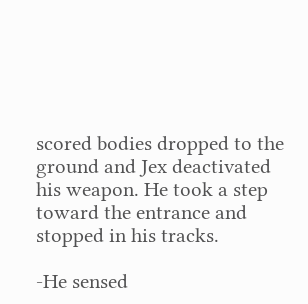scored bodies dropped to the ground and Jex deactivated his weapon. He took a step toward the entrance and stopped in his tracks.

-He sensed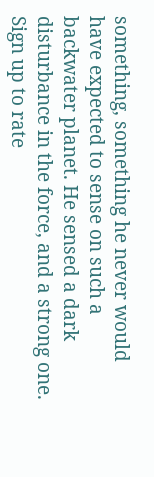something, something he never would have expected to sense on such a backwater planet. He sensed a dark disturbance in the force, and a strong one.
Sign up to rate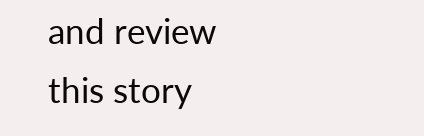and review this story